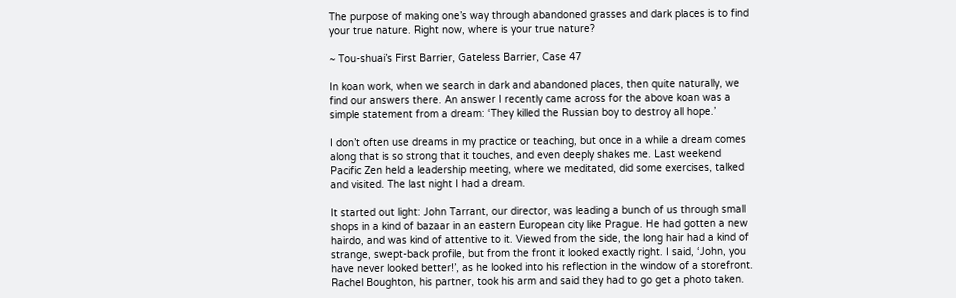The purpose of making one’s way through abandoned grasses and dark places is to find your true nature. Right now, where is your true nature?

~ Tou-shuai’s First Barrier, Gateless Barrier, Case 47

In koan work, when we search in dark and abandoned places, then quite naturally, we find our answers there. An answer I recently came across for the above koan was a simple statement from a dream: ‘They killed the Russian boy to destroy all hope.’

I don’t often use dreams in my practice or teaching, but once in a while a dream comes along that is so strong that it touches, and even deeply shakes me. Last weekend Pacific Zen held a leadership meeting, where we meditated, did some exercises, talked and visited. The last night I had a dream.

It started out light: John Tarrant, our director, was leading a bunch of us through small shops in a kind of bazaar in an eastern European city like Prague. He had gotten a new hairdo, and was kind of attentive to it. Viewed from the side, the long hair had a kind of strange, swept-back profile, but from the front it looked exactly right. I said, ‘John, you have never looked better!’, as he looked into his reflection in the window of a storefront. Rachel Boughton, his partner, took his arm and said they had to go get a photo taken.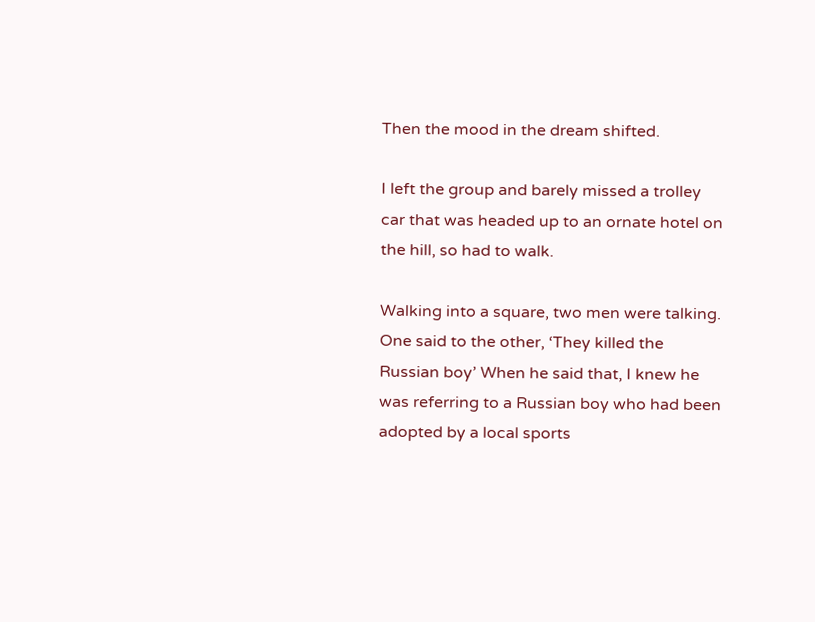Then the mood in the dream shifted.

I left the group and barely missed a trolley car that was headed up to an ornate hotel on the hill, so had to walk.

Walking into a square, two men were talking. One said to the other, ‘They killed the Russian boy’ When he said that, I knew he was referring to a Russian boy who had been adopted by a local sports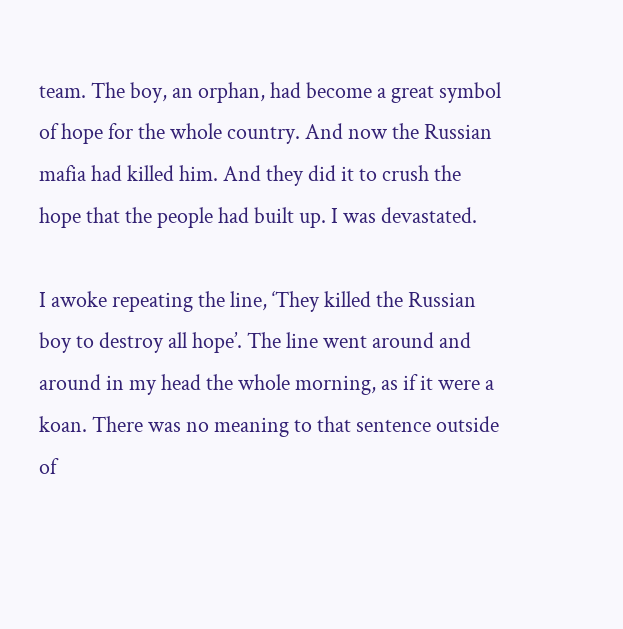team. The boy, an orphan, had become a great symbol of hope for the whole country. And now the Russian mafia had killed him. And they did it to crush the hope that the people had built up. I was devastated.

I awoke repeating the line, ‘They killed the Russian boy to destroy all hope’. The line went around and around in my head the whole morning, as if it were a koan. There was no meaning to that sentence outside of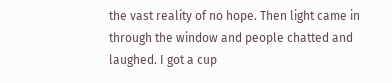the vast reality of no hope. Then light came in through the window and people chatted and laughed. I got a cup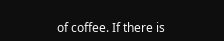of coffee. If there is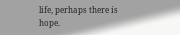life, perhaps there is hope.